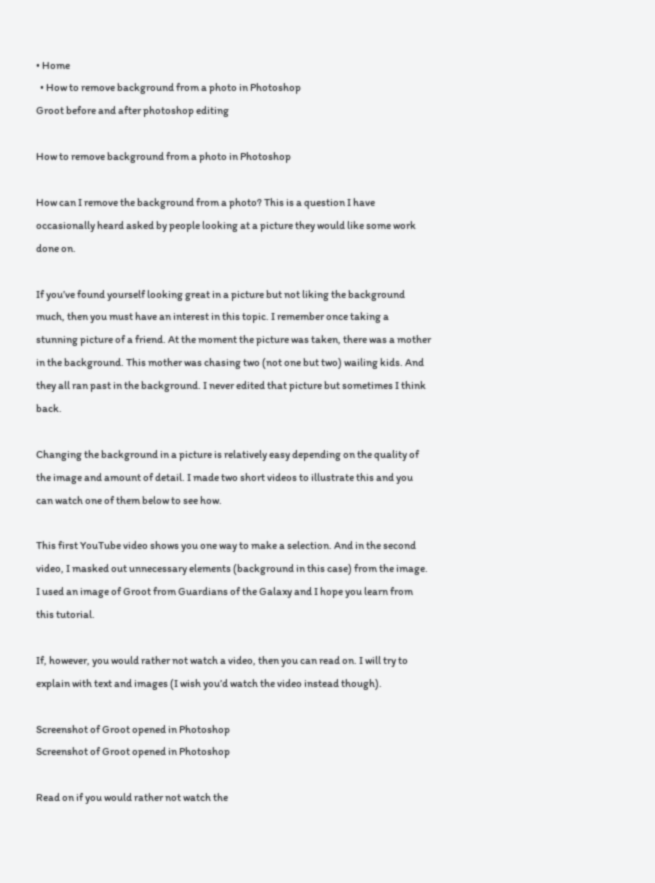• Home
  • How to remove background from a photo in Photoshop
Groot before and after photoshop editing

How to remove background from a photo in Photoshop

How can I remove the background from a photo? This is a question I have occasionally heard asked by people looking at a picture they would like some work done on.

If you’ve found yourself looking great in a picture but not liking the background much, then you must have an interest in this topic. I remember once taking a stunning picture of a friend. At the moment the picture was taken, there was a mother in the background. This mother was chasing two (not one but two) wailing kids. And they all ran past in the background. I never edited that picture but sometimes I think back.

Changing the background in a picture is relatively easy depending on the quality of the image and amount of detail. I made two short videos to illustrate this and you can watch one of them below to see how.

This first YouTube video shows you one way to make a selection. And in the second video, I masked out unnecessary elements (background in this case) from the image. I used an image of Groot from Guardians of the Galaxy and I hope you learn from this tutorial.

If, however, you would rather not watch a video, then you can read on. I will try to explain with text and images (I wish you’d watch the video instead though).

Screenshot of Groot opened in Photoshop
Screenshot of Groot opened in Photoshop

Read on if you would rather not watch the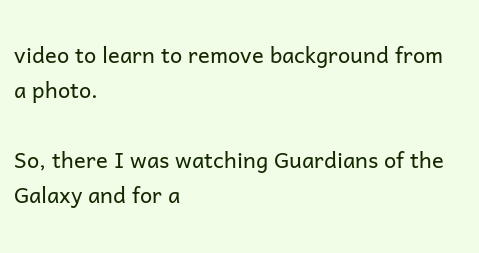video to learn to remove background from a photo.

So, there I was watching Guardians of the Galaxy and for a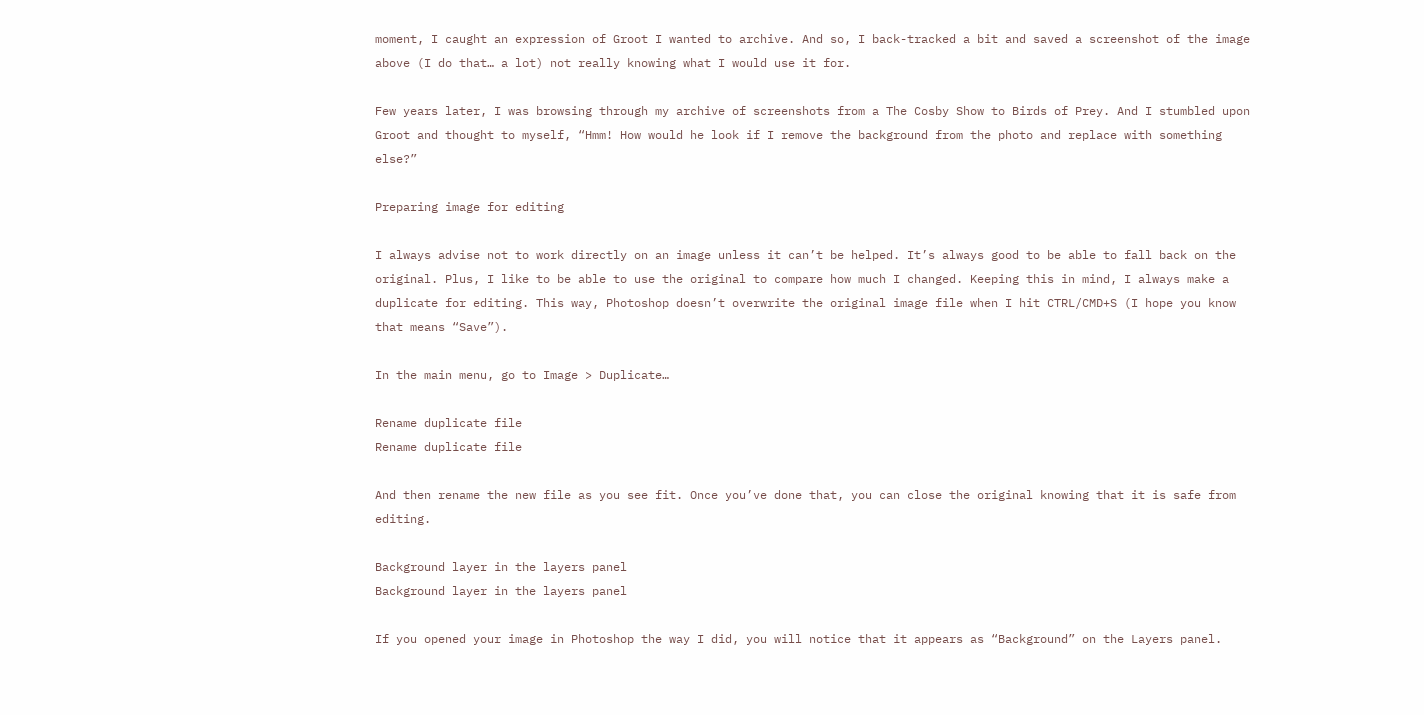moment, I caught an expression of Groot I wanted to archive. And so, I back-tracked a bit and saved a screenshot of the image above (I do that… a lot) not really knowing what I would use it for.

Few years later, I was browsing through my archive of screenshots from a The Cosby Show to Birds of Prey. And I stumbled upon Groot and thought to myself, “Hmm! How would he look if I remove the background from the photo and replace with something else?”

Preparing image for editing

I always advise not to work directly on an image unless it can’t be helped. It’s always good to be able to fall back on the original. Plus, I like to be able to use the original to compare how much I changed. Keeping this in mind, I always make a duplicate for editing. This way, Photoshop doesn’t overwrite the original image file when I hit CTRL/CMD+S (I hope you know that means “Save”).

In the main menu, go to Image > Duplicate…

Rename duplicate file
Rename duplicate file

And then rename the new file as you see fit. Once you’ve done that, you can close the original knowing that it is safe from editing.

Background layer in the layers panel
Background layer in the layers panel

If you opened your image in Photoshop the way I did, you will notice that it appears as “Background” on the Layers panel.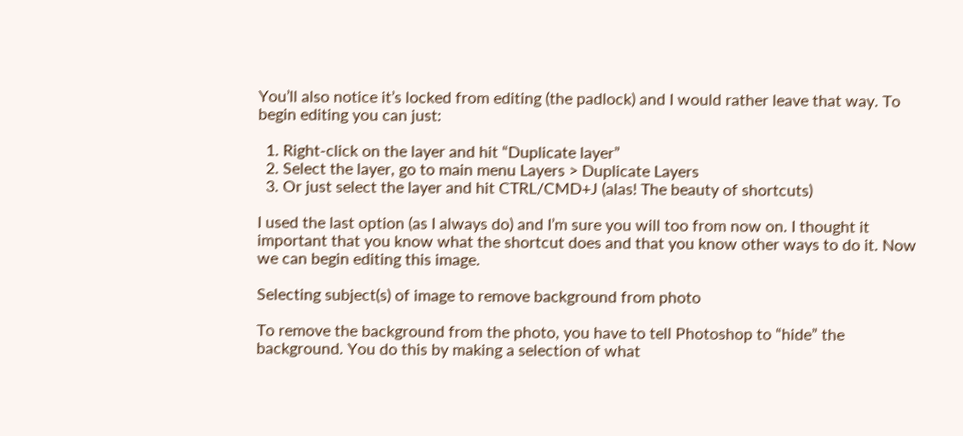You’ll also notice it’s locked from editing (the padlock) and I would rather leave that way. To begin editing you can just:

  1. Right-click on the layer and hit “Duplicate layer”
  2. Select the layer, go to main menu Layers > Duplicate Layers
  3. Or just select the layer and hit CTRL/CMD+J (alas! The beauty of shortcuts)

I used the last option (as I always do) and I’m sure you will too from now on. I thought it important that you know what the shortcut does and that you know other ways to do it. Now we can begin editing this image.

Selecting subject(s) of image to remove background from photo

To remove the background from the photo, you have to tell Photoshop to “hide” the background. You do this by making a selection of what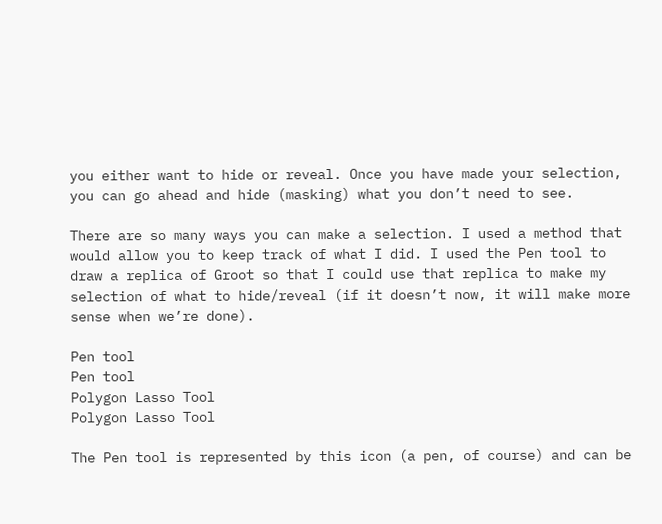you either want to hide or reveal. Once you have made your selection, you can go ahead and hide (masking) what you don’t need to see.

There are so many ways you can make a selection. I used a method that would allow you to keep track of what I did. I used the Pen tool to draw a replica of Groot so that I could use that replica to make my selection of what to hide/reveal (if it doesn’t now, it will make more sense when we’re done).

Pen tool
Pen tool
Polygon Lasso Tool
Polygon Lasso Tool

The Pen tool is represented by this icon (a pen, of course) and can be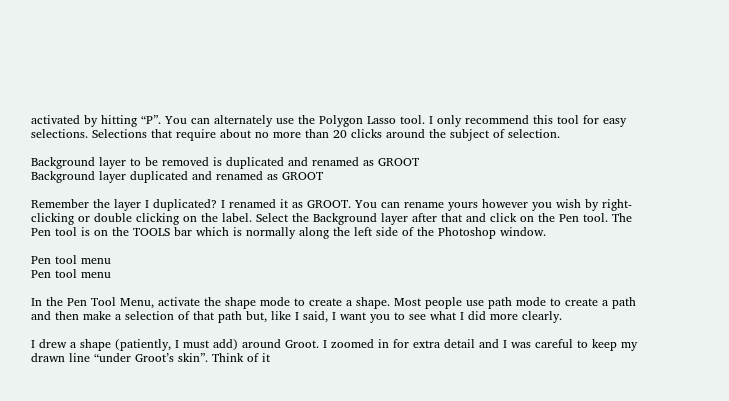activated by hitting “P”. You can alternately use the Polygon Lasso tool. I only recommend this tool for easy selections. Selections that require about no more than 20 clicks around the subject of selection.

Background layer to be removed is duplicated and renamed as GROOT
Background layer duplicated and renamed as GROOT

Remember the layer I duplicated? I renamed it as GROOT. You can rename yours however you wish by right-clicking or double clicking on the label. Select the Background layer after that and click on the Pen tool. The Pen tool is on the TOOLS bar which is normally along the left side of the Photoshop window.

Pen tool menu
Pen tool menu

In the Pen Tool Menu, activate the shape mode to create a shape. Most people use path mode to create a path and then make a selection of that path but, like I said, I want you to see what I did more clearly.

I drew a shape (patiently, I must add) around Groot. I zoomed in for extra detail and I was careful to keep my drawn line “under Groot’s skin”. Think of it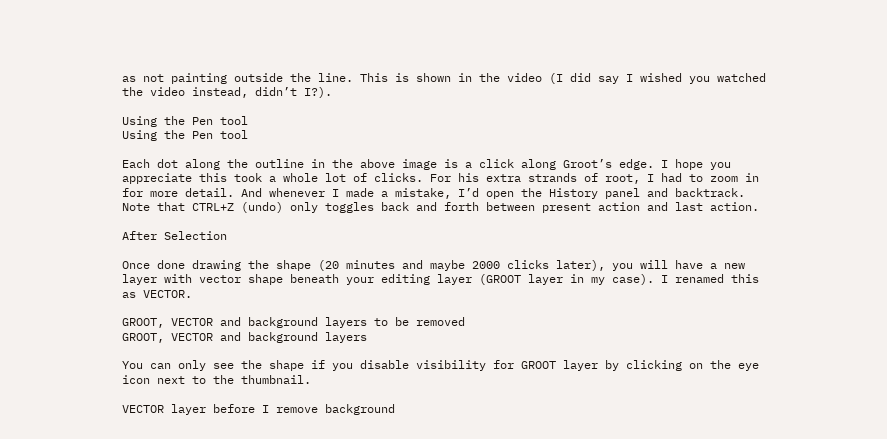as not painting outside the line. This is shown in the video (I did say I wished you watched the video instead, didn’t I?).

Using the Pen tool
Using the Pen tool

Each dot along the outline in the above image is a click along Groot’s edge. I hope you appreciate this took a whole lot of clicks. For his extra strands of root, I had to zoom in for more detail. And whenever I made a mistake, I’d open the History panel and backtrack. Note that CTRL+Z (undo) only toggles back and forth between present action and last action.

After Selection

Once done drawing the shape (20 minutes and maybe 2000 clicks later), you will have a new layer with vector shape beneath your editing layer (GROOT layer in my case). I renamed this as VECTOR.

GROOT, VECTOR and background layers to be removed
GROOT, VECTOR and background layers

You can only see the shape if you disable visibility for GROOT layer by clicking on the eye icon next to the thumbnail.

VECTOR layer before I remove background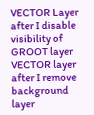VECTOR Layer after I disable visibility of GROOT layer
VECTOR layer after I remove background layer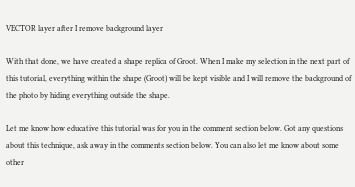VECTOR layer after I remove background layer

With that done, we have created a shape replica of Groot. When I make my selection in the next part of this tutorial, everything within the shape (Groot) will be kept visible and I will remove the background of the photo by hiding everything outside the shape.

Let me know how educative this tutorial was for you in the comment section below. Got any questions about this technique, ask away in the comments section below. You can also let me know about some other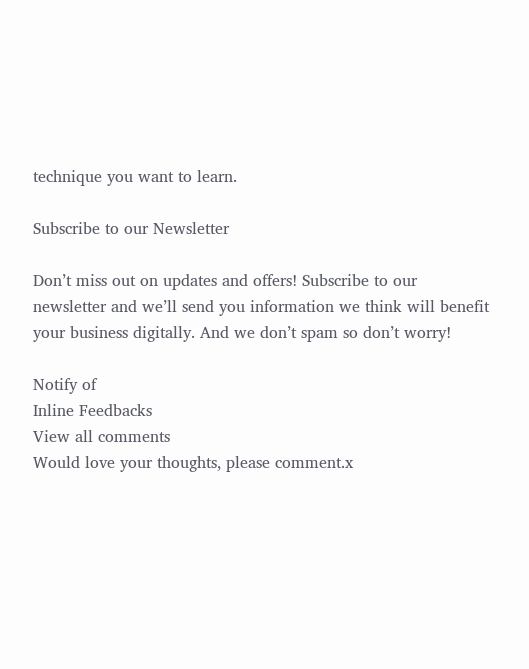technique you want to learn.

Subscribe to our Newsletter

Don’t miss out on updates and offers! Subscribe to our newsletter and we’ll send you information we think will benefit your business digitally. And we don’t spam so don’t worry!

Notify of
Inline Feedbacks
View all comments
Would love your thoughts, please comment.x